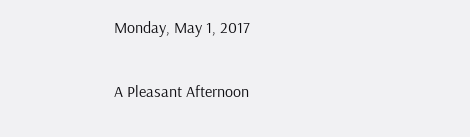Monday, May 1, 2017

A Pleasant Afternoon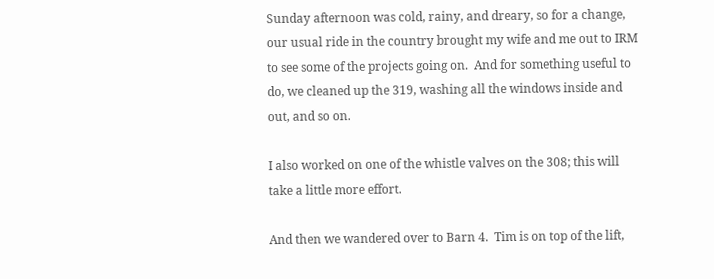Sunday afternoon was cold, rainy, and dreary, so for a change, our usual ride in the country brought my wife and me out to IRM to see some of the projects going on.  And for something useful to do, we cleaned up the 319, washing all the windows inside and out, and so on.

I also worked on one of the whistle valves on the 308; this will take a little more effort.

And then we wandered over to Barn 4.  Tim is on top of the lift,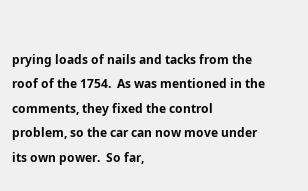prying loads of nails and tacks from the roof of the 1754.  As was mentioned in the comments, they fixed the control problem, so the car can now move under its own power.  So far,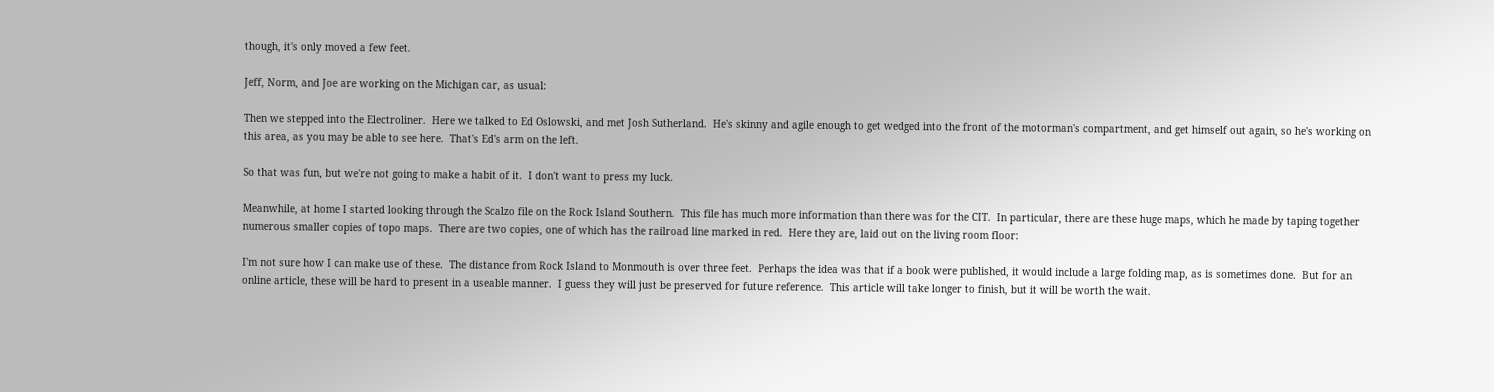though, it's only moved a few feet.

Jeff, Norm, and Joe are working on the Michigan car, as usual:

Then we stepped into the Electroliner.  Here we talked to Ed Oslowski, and met Josh Sutherland.  He's skinny and agile enough to get wedged into the front of the motorman's compartment, and get himself out again, so he's working on this area, as you may be able to see here.  That's Ed's arm on the left.

So that was fun, but we're not going to make a habit of it.  I don't want to press my luck.

Meanwhile, at home I started looking through the Scalzo file on the Rock Island Southern.  This file has much more information than there was for the CIT.  In particular, there are these huge maps, which he made by taping together numerous smaller copies of topo maps.  There are two copies, one of which has the railroad line marked in red.  Here they are, laid out on the living room floor:

I'm not sure how I can make use of these.  The distance from Rock Island to Monmouth is over three feet.  Perhaps the idea was that if a book were published, it would include a large folding map, as is sometimes done.  But for an online article, these will be hard to present in a useable manner.  I guess they will just be preserved for future reference.  This article will take longer to finish, but it will be worth the wait.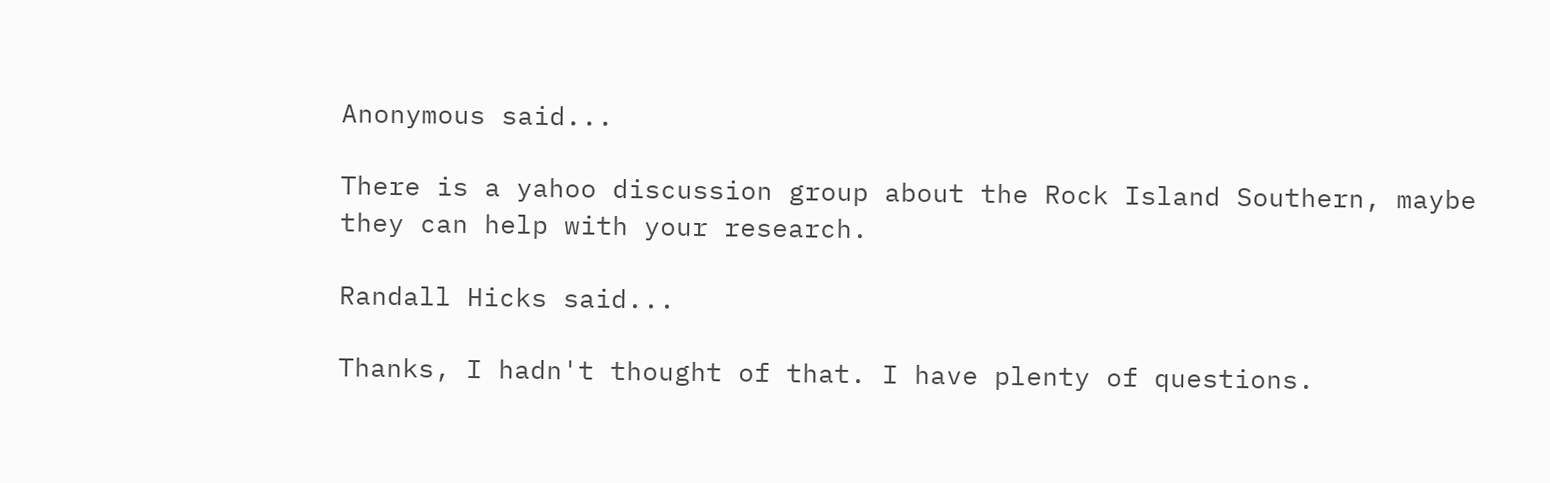Anonymous said...

There is a yahoo discussion group about the Rock Island Southern, maybe they can help with your research.

Randall Hicks said...

Thanks, I hadn't thought of that. I have plenty of questions.